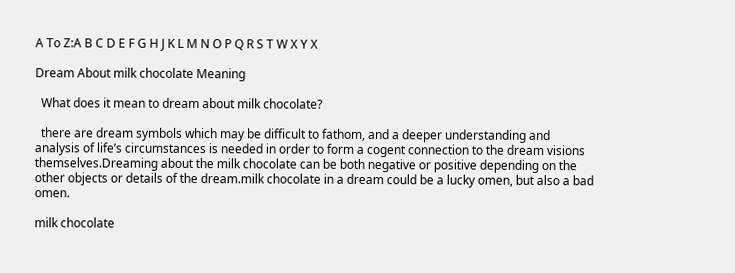A To Z:A B C D E F G H J K L M N O P Q R S T W X Y X

Dream About milk chocolate Meaning

  What does it mean to dream about milk chocolate?

  there are dream symbols which may be difficult to fathom, and a deeper understanding and analysis of life’s circumstances is needed in order to form a cogent connection to the dream visions themselves.Dreaming about the milk chocolate can be both negative or positive depending on the other objects or details of the dream.milk chocolate in a dream could be a lucky omen, but also a bad omen.

milk chocolate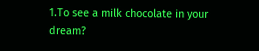1.To see a milk chocolate in your dream?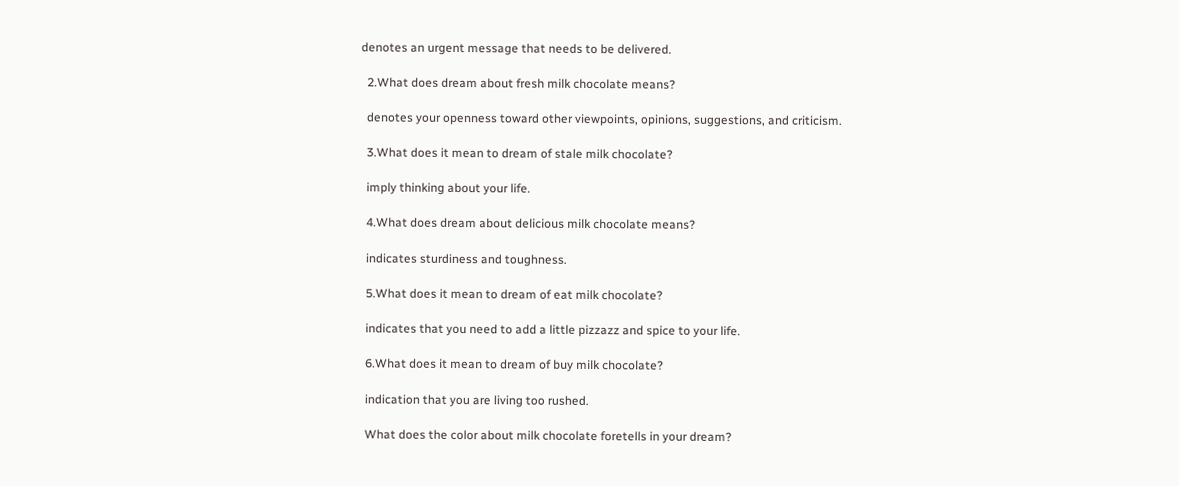denotes an urgent message that needs to be delivered.

  2.What does dream about fresh milk chocolate means?

  denotes your openness toward other viewpoints, opinions, suggestions, and criticism.

  3.What does it mean to dream of stale milk chocolate?

  imply thinking about your life.

  4.What does dream about delicious milk chocolate means?

  indicates sturdiness and toughness.

  5.What does it mean to dream of eat milk chocolate?

  indicates that you need to add a little pizzazz and spice to your life.

  6.What does it mean to dream of buy milk chocolate?

  indication that you are living too rushed.

  What does the color about milk chocolate foretells in your dream?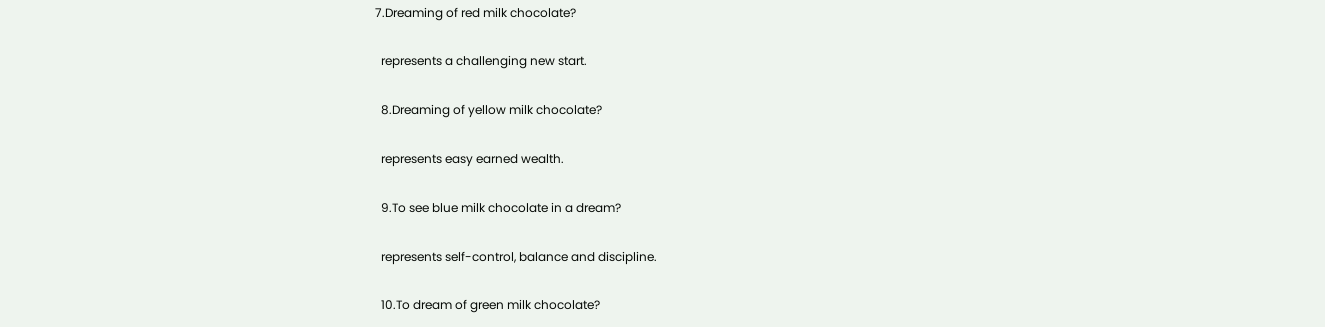7.Dreaming of red milk chocolate?

  represents a challenging new start.

  8.Dreaming of yellow milk chocolate?

  represents easy earned wealth.

  9.To see blue milk chocolate in a dream?

  represents self-control, balance and discipline.

  10.To dream of green milk chocolate?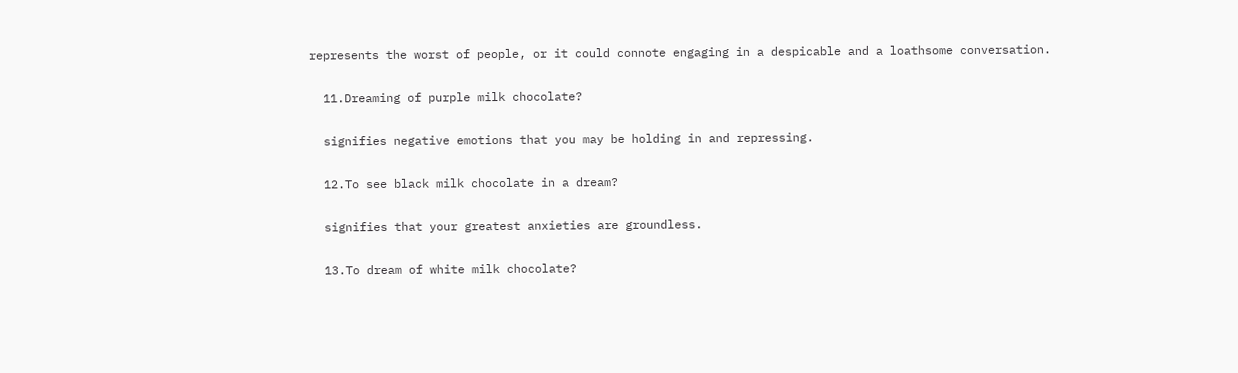represents the worst of people, or it could connote engaging in a despicable and a loathsome conversation.

  11.Dreaming of purple milk chocolate?

  signifies negative emotions that you may be holding in and repressing.

  12.To see black milk chocolate in a dream?

  signifies that your greatest anxieties are groundless.

  13.To dream of white milk chocolate?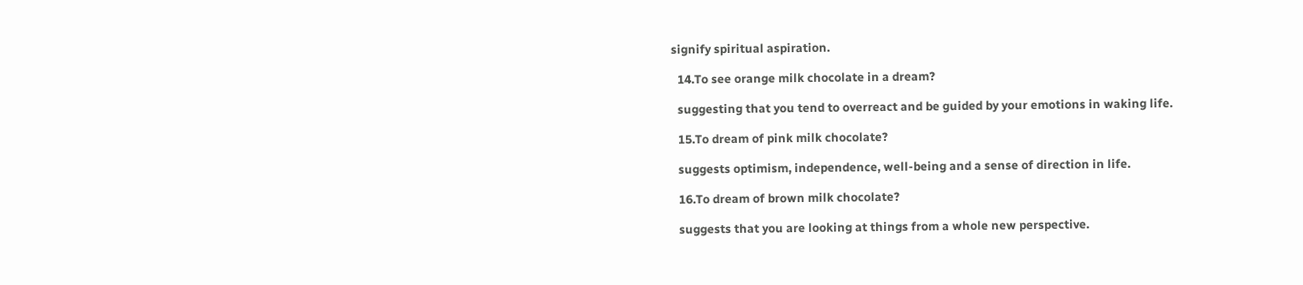signify spiritual aspiration.

  14.To see orange milk chocolate in a dream?

  suggesting that you tend to overreact and be guided by your emotions in waking life.

  15.To dream of pink milk chocolate?

  suggests optimism, independence, well-being and a sense of direction in life.

  16.To dream of brown milk chocolate?

  suggests that you are looking at things from a whole new perspective.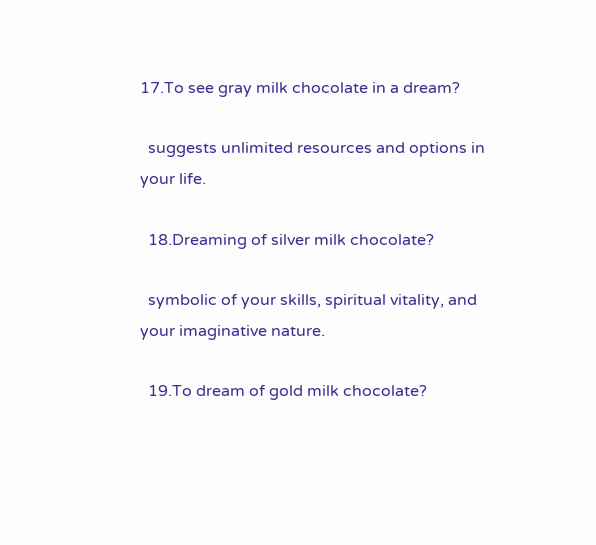17.To see gray milk chocolate in a dream?

  suggests unlimited resources and options in your life.

  18.Dreaming of silver milk chocolate?

  symbolic of your skills, spiritual vitality, and your imaginative nature.

  19.To dream of gold milk chocolate?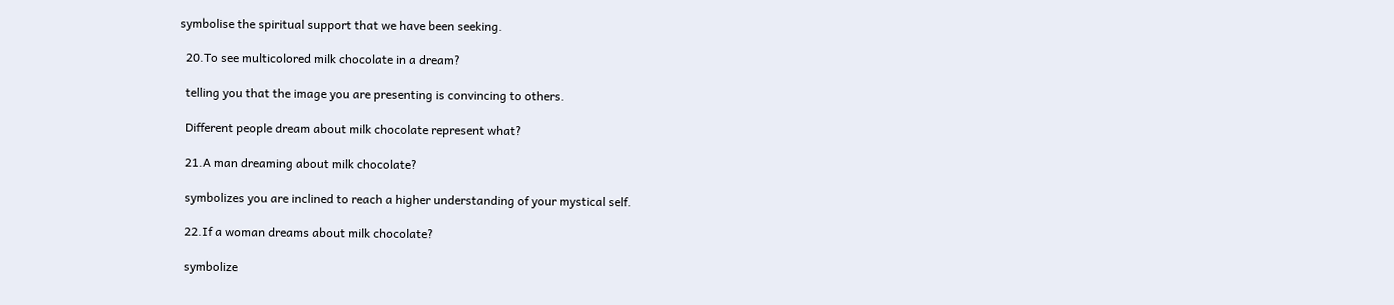symbolise the spiritual support that we have been seeking.

  20.To see multicolored milk chocolate in a dream?

  telling you that the image you are presenting is convincing to others.

  Different people dream about milk chocolate represent what?

  21.A man dreaming about milk chocolate?

  symbolizes you are inclined to reach a higher understanding of your mystical self.

  22.If a woman dreams about milk chocolate?

  symbolize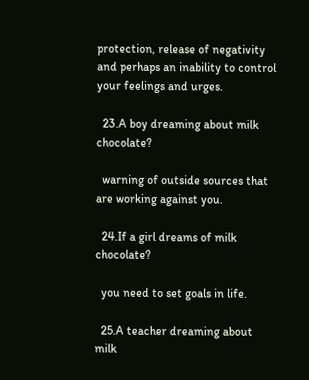protection, release of negativity and perhaps an inability to control your feelings and urges.

  23.A boy dreaming about milk chocolate?

  warning of outside sources that are working against you.

  24.If a girl dreams of milk chocolate?

  you need to set goals in life.

  25.A teacher dreaming about milk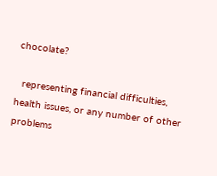chocolate?

  representing financial difficulties, health issues, or any number of other problems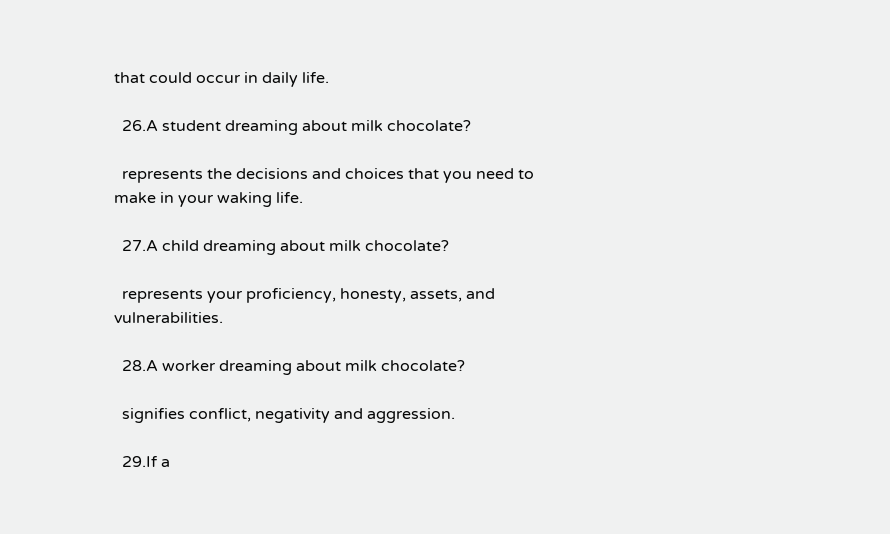that could occur in daily life.

  26.A student dreaming about milk chocolate?

  represents the decisions and choices that you need to make in your waking life.

  27.A child dreaming about milk chocolate?

  represents your proficiency, honesty, assets, and vulnerabilities.

  28.A worker dreaming about milk chocolate?

  signifies conflict, negativity and aggression.

  29.If a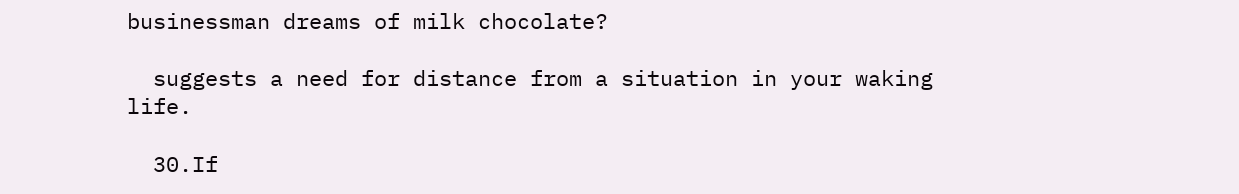businessman dreams of milk chocolate?

  suggests a need for distance from a situation in your waking life.

  30.If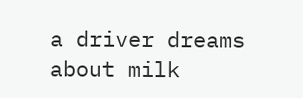a driver dreams about milk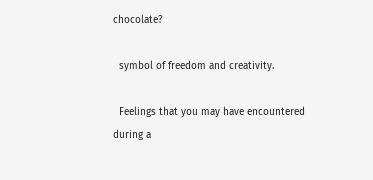chocolate?

  symbol of freedom and creativity.

  Feelings that you may have encountered during a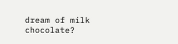dream of milk chocolate?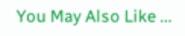You May Also Like ...